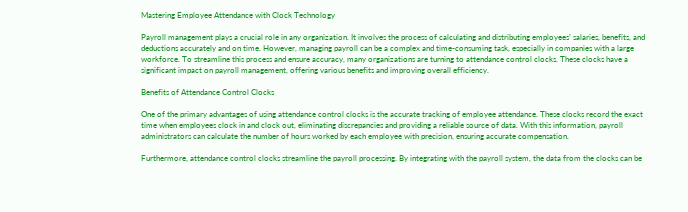Mastering Employee Attendance with Clock Technology

Payroll management plays a crucial role in any organization. It involves the process of calculating and distributing employees’ salaries, benefits, and deductions accurately and on time. However, managing payroll can be a complex and time-consuming task, especially in companies with a large workforce. To streamline this process and ensure accuracy, many organizations are turning to attendance control clocks. These clocks have a significant impact on payroll management, offering various benefits and improving overall efficiency.

Benefits of Attendance Control Clocks

One of the primary advantages of using attendance control clocks is the accurate tracking of employee attendance. These clocks record the exact time when employees clock in and clock out, eliminating discrepancies and providing a reliable source of data. With this information, payroll administrators can calculate the number of hours worked by each employee with precision, ensuring accurate compensation.

Furthermore, attendance control clocks streamline the payroll processing. By integrating with the payroll system, the data from the clocks can be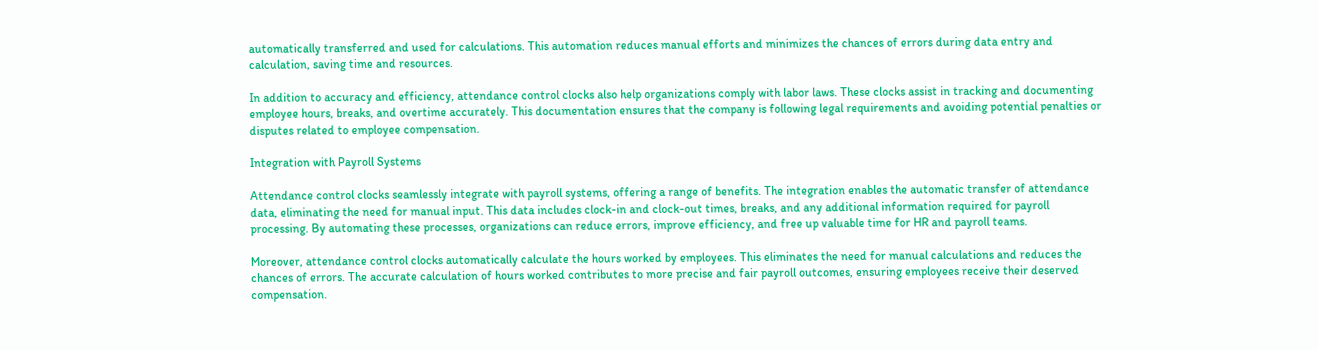automatically transferred and used for calculations. This automation reduces manual efforts and minimizes the chances of errors during data entry and calculation, saving time and resources.

In addition to accuracy and efficiency, attendance control clocks also help organizations comply with labor laws. These clocks assist in tracking and documenting employee hours, breaks, and overtime accurately. This documentation ensures that the company is following legal requirements and avoiding potential penalties or disputes related to employee compensation.

Integration with Payroll Systems

Attendance control clocks seamlessly integrate with payroll systems, offering a range of benefits. The integration enables the automatic transfer of attendance data, eliminating the need for manual input. This data includes clock-in and clock-out times, breaks, and any additional information required for payroll processing. By automating these processes, organizations can reduce errors, improve efficiency, and free up valuable time for HR and payroll teams.

Moreover, attendance control clocks automatically calculate the hours worked by employees. This eliminates the need for manual calculations and reduces the chances of errors. The accurate calculation of hours worked contributes to more precise and fair payroll outcomes, ensuring employees receive their deserved compensation.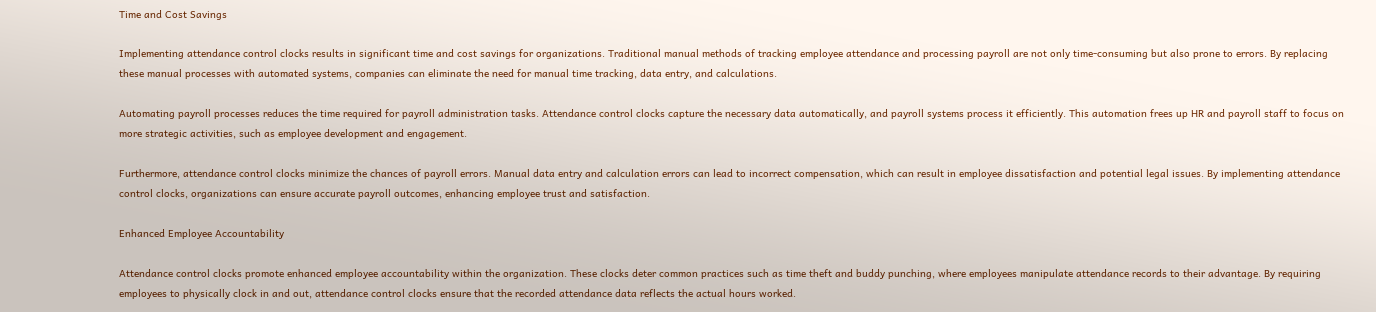Time and Cost Savings

Implementing attendance control clocks results in significant time and cost savings for organizations. Traditional manual methods of tracking employee attendance and processing payroll are not only time-consuming but also prone to errors. By replacing these manual processes with automated systems, companies can eliminate the need for manual time tracking, data entry, and calculations.

Automating payroll processes reduces the time required for payroll administration tasks. Attendance control clocks capture the necessary data automatically, and payroll systems process it efficiently. This automation frees up HR and payroll staff to focus on more strategic activities, such as employee development and engagement.

Furthermore, attendance control clocks minimize the chances of payroll errors. Manual data entry and calculation errors can lead to incorrect compensation, which can result in employee dissatisfaction and potential legal issues. By implementing attendance control clocks, organizations can ensure accurate payroll outcomes, enhancing employee trust and satisfaction.

Enhanced Employee Accountability

Attendance control clocks promote enhanced employee accountability within the organization. These clocks deter common practices such as time theft and buddy punching, where employees manipulate attendance records to their advantage. By requiring employees to physically clock in and out, attendance control clocks ensure that the recorded attendance data reflects the actual hours worked.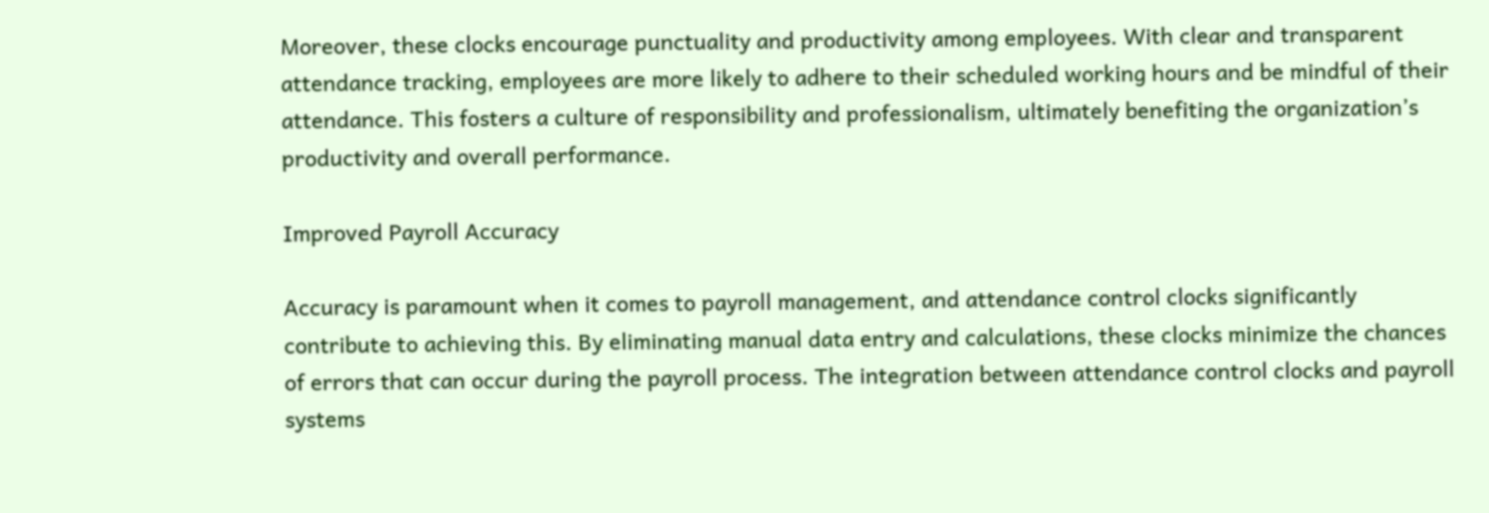Moreover, these clocks encourage punctuality and productivity among employees. With clear and transparent attendance tracking, employees are more likely to adhere to their scheduled working hours and be mindful of their attendance. This fosters a culture of responsibility and professionalism, ultimately benefiting the organization’s productivity and overall performance.

Improved Payroll Accuracy

Accuracy is paramount when it comes to payroll management, and attendance control clocks significantly contribute to achieving this. By eliminating manual data entry and calculations, these clocks minimize the chances of errors that can occur during the payroll process. The integration between attendance control clocks and payroll systems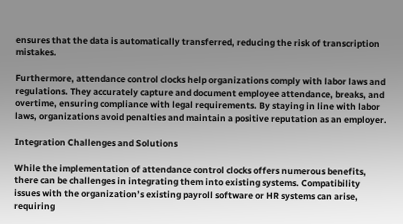ensures that the data is automatically transferred, reducing the risk of transcription mistakes.

Furthermore, attendance control clocks help organizations comply with labor laws and regulations. They accurately capture and document employee attendance, breaks, and overtime, ensuring compliance with legal requirements. By staying in line with labor laws, organizations avoid penalties and maintain a positive reputation as an employer.

Integration Challenges and Solutions

While the implementation of attendance control clocks offers numerous benefits, there can be challenges in integrating them into existing systems. Compatibility issues with the organization’s existing payroll software or HR systems can arise, requiring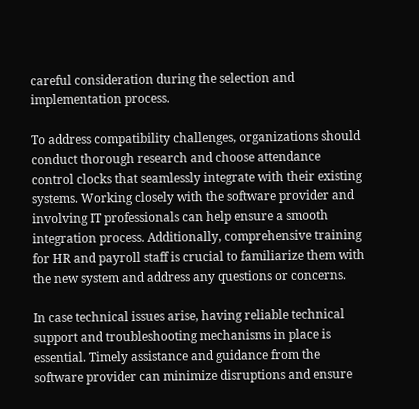careful consideration during the selection and implementation process.

To address compatibility challenges, organizations should conduct thorough research and choose attendance control clocks that seamlessly integrate with their existing systems. Working closely with the software provider and involving IT professionals can help ensure a smooth integration process. Additionally, comprehensive training for HR and payroll staff is crucial to familiarize them with the new system and address any questions or concerns.

In case technical issues arise, having reliable technical support and troubleshooting mechanisms in place is essential. Timely assistance and guidance from the software provider can minimize disruptions and ensure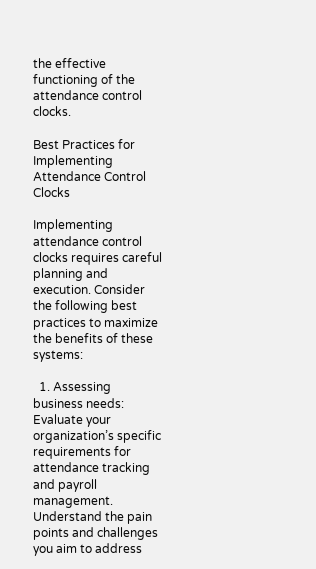the effective functioning of the attendance control clocks.

Best Practices for Implementing Attendance Control Clocks

Implementing attendance control clocks requires careful planning and execution. Consider the following best practices to maximize the benefits of these systems:

  1. Assessing business needs: Evaluate your organization’s specific requirements for attendance tracking and payroll management. Understand the pain points and challenges you aim to address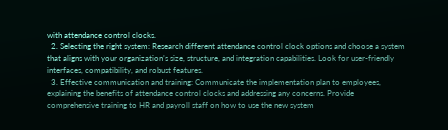with attendance control clocks.
  2. Selecting the right system: Research different attendance control clock options and choose a system that aligns with your organization’s size, structure, and integration capabilities. Look for user-friendly interfaces, compatibility, and robust features.
  3. Effective communication and training: Communicate the implementation plan to employees, explaining the benefits of attendance control clocks and addressing any concerns. Provide comprehensive training to HR and payroll staff on how to use the new system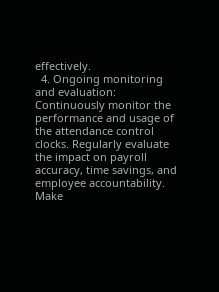effectively.
  4. Ongoing monitoring and evaluation: Continuously monitor the performance and usage of the attendance control clocks. Regularly evaluate the impact on payroll accuracy, time savings, and employee accountability. Make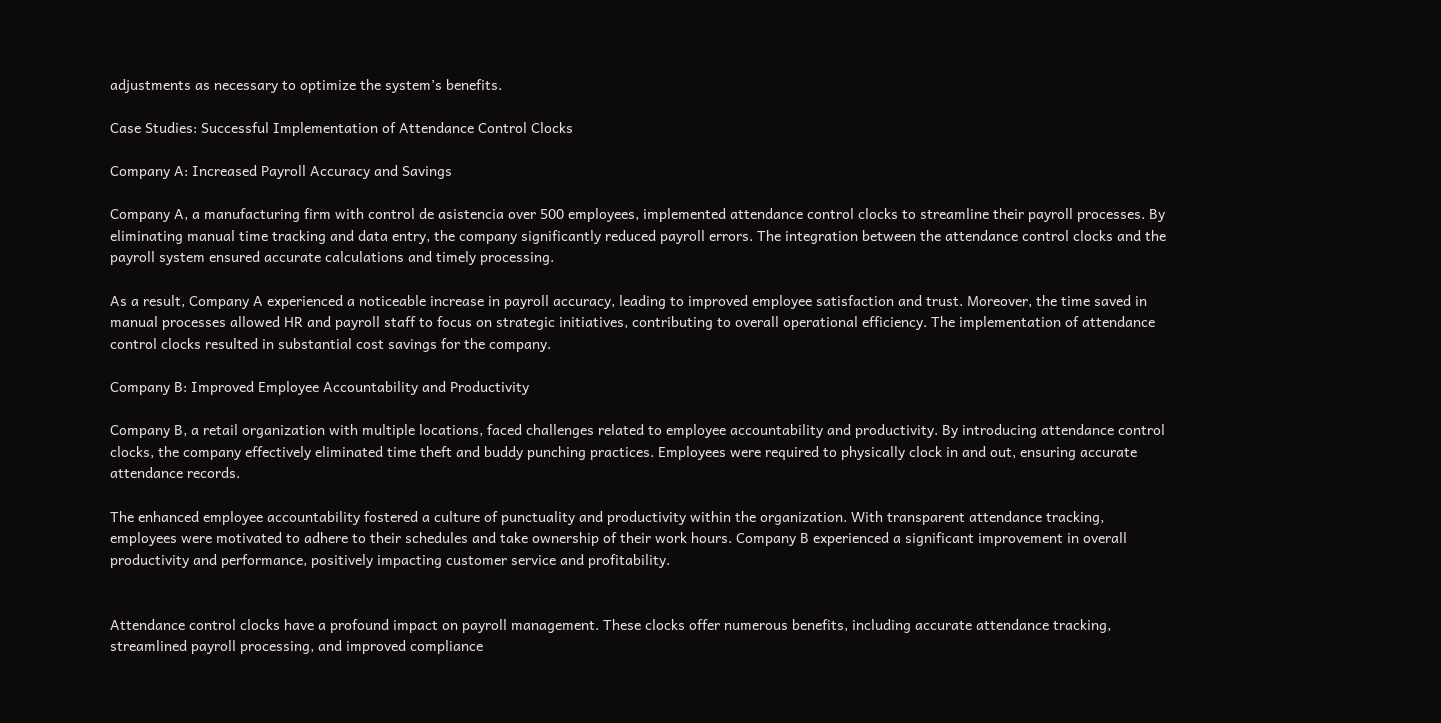adjustments as necessary to optimize the system’s benefits.

Case Studies: Successful Implementation of Attendance Control Clocks

Company A: Increased Payroll Accuracy and Savings

Company A, a manufacturing firm with control de asistencia over 500 employees, implemented attendance control clocks to streamline their payroll processes. By eliminating manual time tracking and data entry, the company significantly reduced payroll errors. The integration between the attendance control clocks and the payroll system ensured accurate calculations and timely processing.

As a result, Company A experienced a noticeable increase in payroll accuracy, leading to improved employee satisfaction and trust. Moreover, the time saved in manual processes allowed HR and payroll staff to focus on strategic initiatives, contributing to overall operational efficiency. The implementation of attendance control clocks resulted in substantial cost savings for the company.

Company B: Improved Employee Accountability and Productivity

Company B, a retail organization with multiple locations, faced challenges related to employee accountability and productivity. By introducing attendance control clocks, the company effectively eliminated time theft and buddy punching practices. Employees were required to physically clock in and out, ensuring accurate attendance records.

The enhanced employee accountability fostered a culture of punctuality and productivity within the organization. With transparent attendance tracking, employees were motivated to adhere to their schedules and take ownership of their work hours. Company B experienced a significant improvement in overall productivity and performance, positively impacting customer service and profitability.


Attendance control clocks have a profound impact on payroll management. These clocks offer numerous benefits, including accurate attendance tracking, streamlined payroll processing, and improved compliance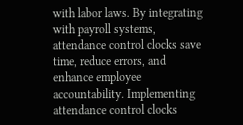with labor laws. By integrating with payroll systems, attendance control clocks save time, reduce errors, and enhance employee accountability. Implementing attendance control clocks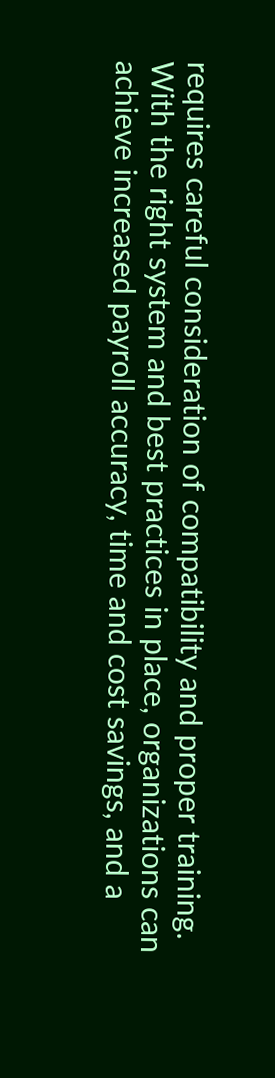requires careful consideration of compatibility and proper training. With the right system and best practices in place, organizations can achieve increased payroll accuracy, time and cost savings, and a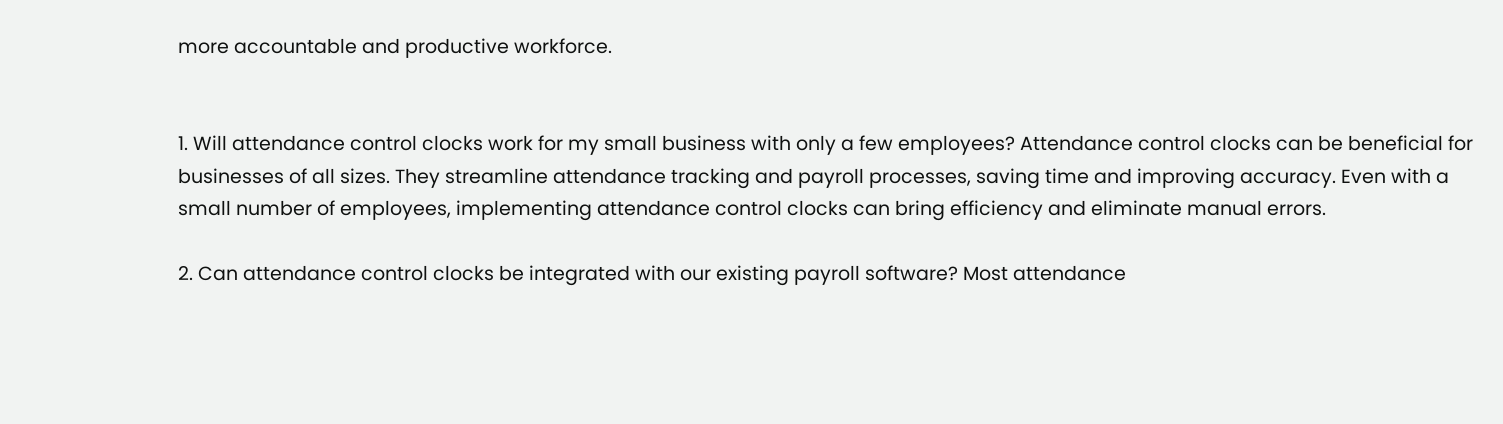more accountable and productive workforce.


1. Will attendance control clocks work for my small business with only a few employees? Attendance control clocks can be beneficial for businesses of all sizes. They streamline attendance tracking and payroll processes, saving time and improving accuracy. Even with a small number of employees, implementing attendance control clocks can bring efficiency and eliminate manual errors.

2. Can attendance control clocks be integrated with our existing payroll software? Most attendance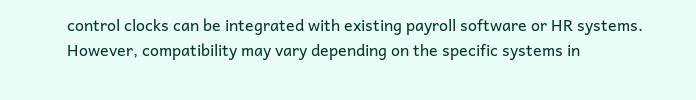control clocks can be integrated with existing payroll software or HR systems. However, compatibility may vary depending on the specific systems in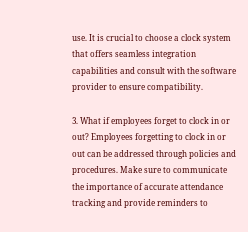use. It is crucial to choose a clock system that offers seamless integration capabilities and consult with the software provider to ensure compatibility.

3. What if employees forget to clock in or out? Employees forgetting to clock in or out can be addressed through policies and procedures. Make sure to communicate the importance of accurate attendance tracking and provide reminders to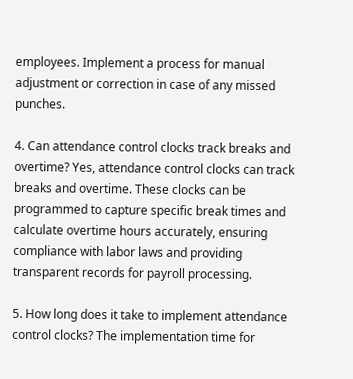employees. Implement a process for manual adjustment or correction in case of any missed punches.

4. Can attendance control clocks track breaks and overtime? Yes, attendance control clocks can track breaks and overtime. These clocks can be programmed to capture specific break times and calculate overtime hours accurately, ensuring compliance with labor laws and providing transparent records for payroll processing.

5. How long does it take to implement attendance control clocks? The implementation time for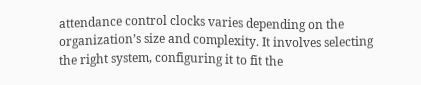attendance control clocks varies depending on the organization’s size and complexity. It involves selecting the right system, configuring it to fit the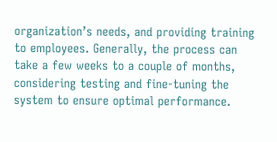organization’s needs, and providing training to employees. Generally, the process can take a few weeks to a couple of months, considering testing and fine-tuning the system to ensure optimal performance.